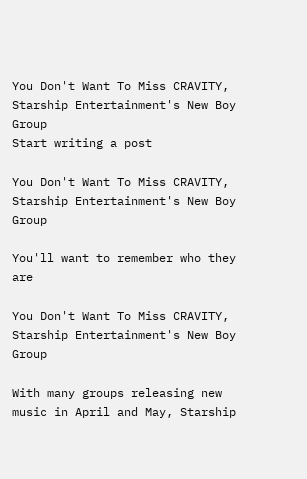You Don't Want To Miss CRAVITY, Starship Entertainment's New Boy Group
Start writing a post

You Don't Want To Miss CRAVITY, Starship Entertainment's New Boy Group

You'll want to remember who they are

You Don't Want To Miss CRAVITY, Starship Entertainment's New Boy Group

With many groups releasing new music in April and May, Starship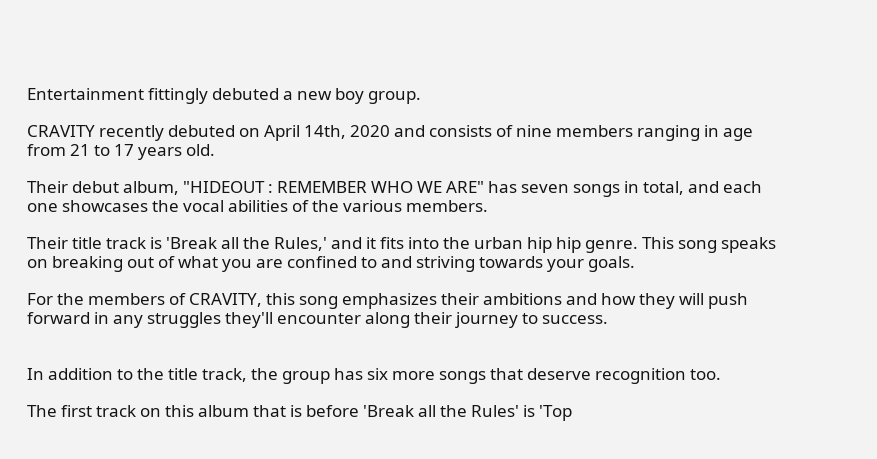Entertainment fittingly debuted a new boy group.

CRAVITY recently debuted on April 14th, 2020 and consists of nine members ranging in age from 21 to 17 years old.

Their debut album, "HIDEOUT : REMEMBER WHO WE ARE" has seven songs in total, and each one showcases the vocal abilities of the various members.

Their title track is 'Break all the Rules,' and it fits into the urban hip hip genre. This song speaks on breaking out of what you are confined to and striving towards your goals.

For the members of CRAVITY, this song emphasizes their ambitions and how they will push forward in any struggles they'll encounter along their journey to success.


In addition to the title track, the group has six more songs that deserve recognition too.

The first track on this album that is before 'Break all the Rules' is 'Top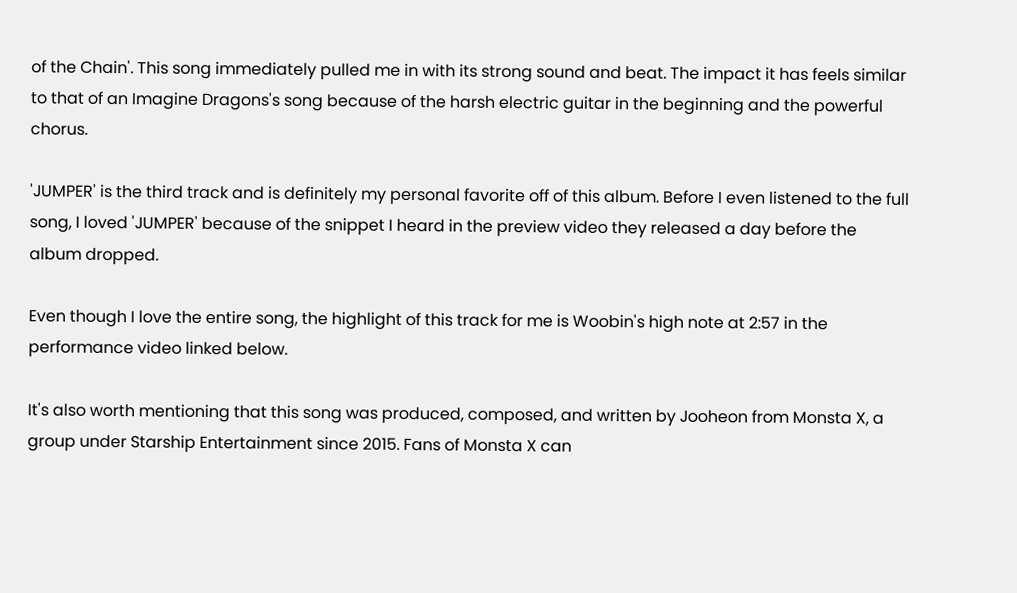of the Chain'. This song immediately pulled me in with its strong sound and beat. The impact it has feels similar to that of an Imagine Dragons's song because of the harsh electric guitar in the beginning and the powerful chorus.

'JUMPER' is the third track and is definitely my personal favorite off of this album. Before I even listened to the full song, I loved 'JUMPER' because of the snippet I heard in the preview video they released a day before the album dropped.

Even though I love the entire song, the highlight of this track for me is Woobin's high note at 2:57 in the performance video linked below.

It's also worth mentioning that this song was produced, composed, and written by Jooheon from Monsta X, a group under Starship Entertainment since 2015. Fans of Monsta X can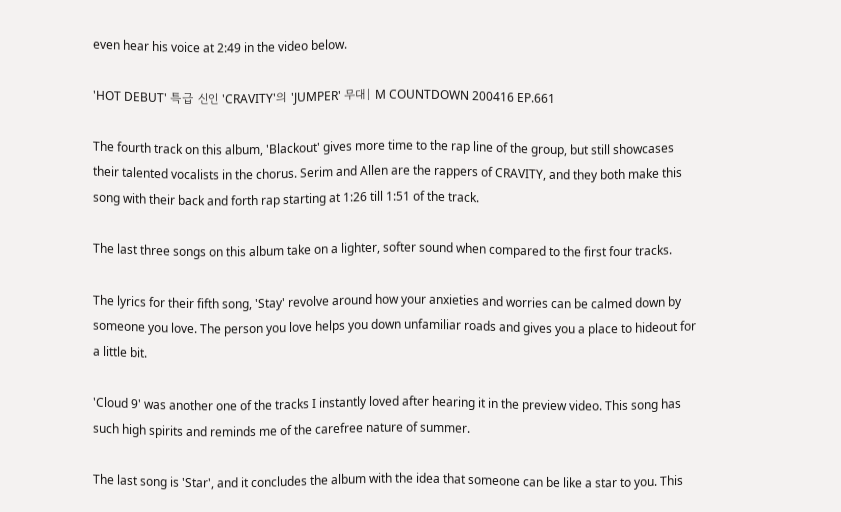even hear his voice at 2:49 in the video below.

'HOT DEBUT' 특급 신인 'CRAVITY'의 'JUMPER' 무대| M COUNTDOWN 200416 EP.661

The fourth track on this album, 'Blackout' gives more time to the rap line of the group, but still showcases their talented vocalists in the chorus. Serim and Allen are the rappers of CRAVITY, and they both make this song with their back and forth rap starting at 1:26 till 1:51 of the track.

The last three songs on this album take on a lighter, softer sound when compared to the first four tracks.

The lyrics for their fifth song, 'Stay' revolve around how your anxieties and worries can be calmed down by someone you love. The person you love helps you down unfamiliar roads and gives you a place to hideout for a little bit.

'Cloud 9' was another one of the tracks I instantly loved after hearing it in the preview video. This song has such high spirits and reminds me of the carefree nature of summer.

The last song is 'Star', and it concludes the album with the idea that someone can be like a star to you. This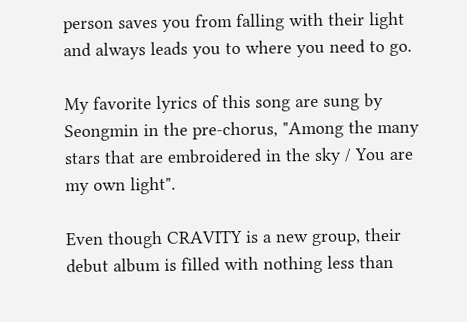person saves you from falling with their light and always leads you to where you need to go.

My favorite lyrics of this song are sung by Seongmin in the pre-chorus, "Among the many stars that are embroidered in the sky / You are my own light".

Even though CRAVITY is a new group, their debut album is filled with nothing less than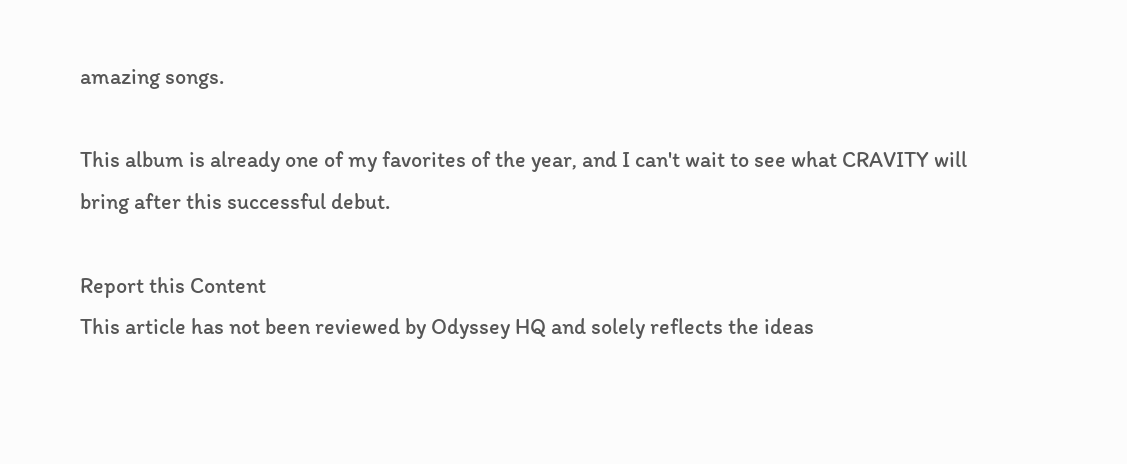amazing songs.

This album is already one of my favorites of the year, and I can't wait to see what CRAVITY will bring after this successful debut.

Report this Content
This article has not been reviewed by Odyssey HQ and solely reflects the ideas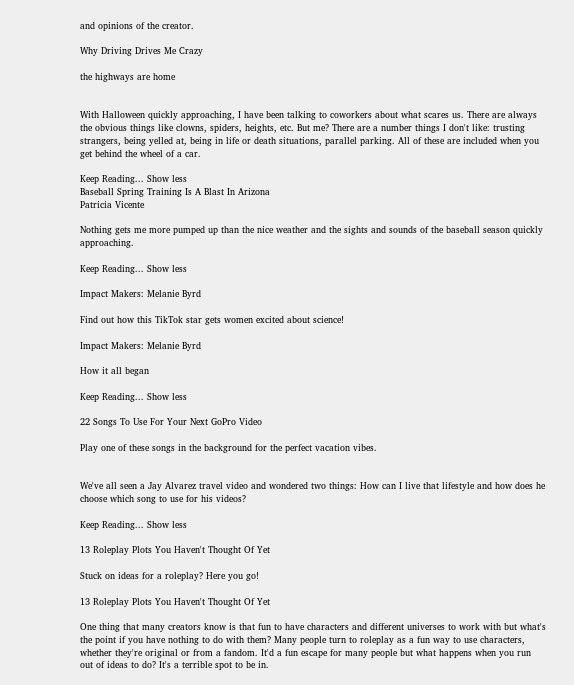and opinions of the creator.

Why Driving Drives Me Crazy

the highways are home


With Halloween quickly approaching, I have been talking to coworkers about what scares us. There are always the obvious things like clowns, spiders, heights, etc. But me? There are a number things I don't like: trusting strangers, being yelled at, being in life or death situations, parallel parking. All of these are included when you get behind the wheel of a car.

Keep Reading... Show less
Baseball Spring Training Is A Blast In Arizona
Patricia Vicente

Nothing gets me more pumped up than the nice weather and the sights and sounds of the baseball season quickly approaching.

Keep Reading... Show less

Impact Makers: Melanie Byrd

Find out how this TikTok star gets women excited about science!

Impact Makers: Melanie Byrd

How it all began

Keep Reading... Show less

22 Songs To Use For Your Next GoPro Video

Play one of these songs in the background for the perfect vacation vibes.


We've all seen a Jay Alvarez travel video and wondered two things: How can I live that lifestyle and how does he choose which song to use for his videos?

Keep Reading... Show less

13 Roleplay Plots You Haven't Thought Of Yet

Stuck on ideas for a roleplay? Here you go!

13 Roleplay Plots You Haven't Thought Of Yet

One thing that many creators know is that fun to have characters and different universes to work with but what's the point if you have nothing to do with them? Many people turn to roleplay as a fun way to use characters, whether they're original or from a fandom. It'd a fun escape for many people but what happens when you run out of ideas to do? It's a terrible spot to be in.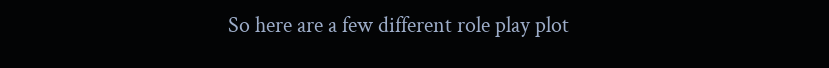So here are a few different role play plot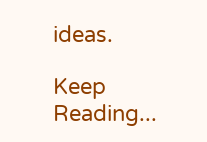ideas.

Keep Reading...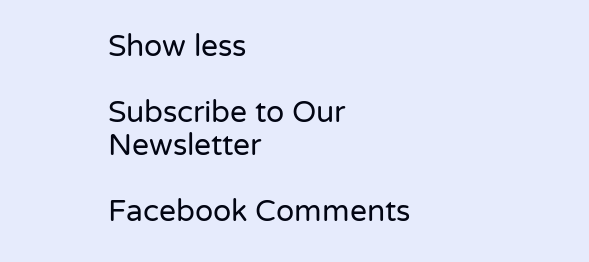Show less

Subscribe to Our Newsletter

Facebook Comments